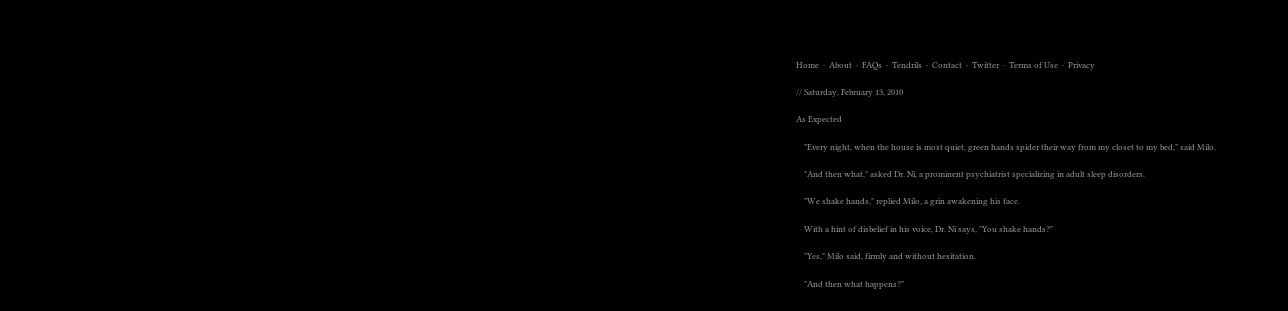Home  ·  About  ·  FAQs  ·  Tendrils  ·  Contact  ·  Twitter  ·  Terms of Use  ·  Privacy

// Saturday, February 13, 2010

As Expected

    "Every night, when the house is most quiet, green hands spider their way from my closet to my bed," said Milo.

    "And then what," asked Dr. Ni, a prominent psychiatrist specializing in adult sleep disorders.

    "We shake hands," replied Milo, a grin awakening his face.

    With a hint of disbelief in his voice, Dr. Ni says, "You shake hands?"

    "Yes," Milo said, firmly and without hesitation.

    "And then what happens?"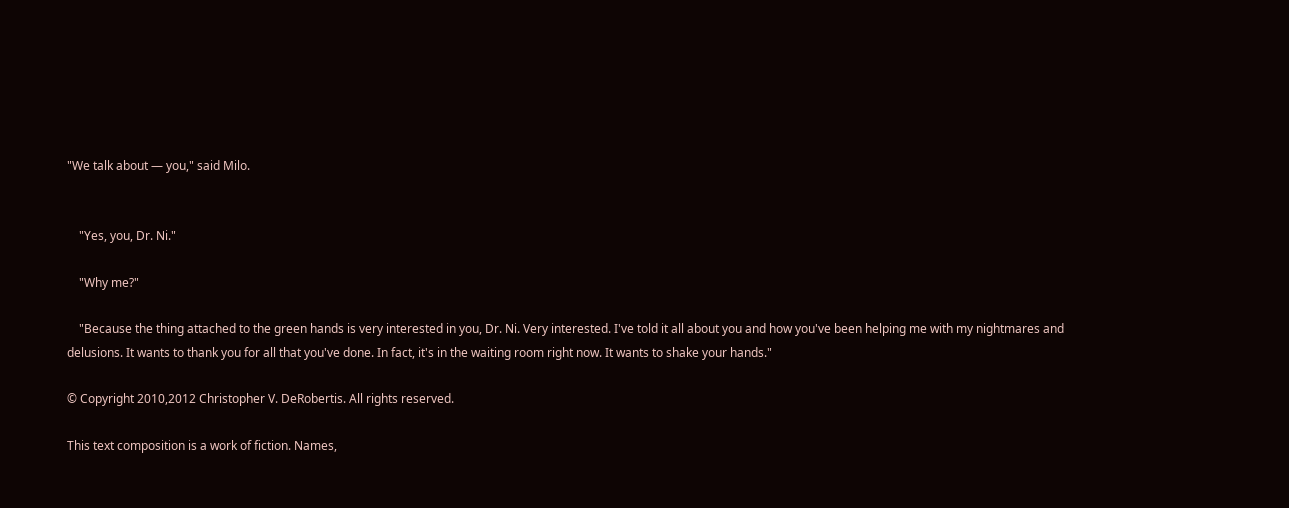"We talk about — you," said Milo.


    "Yes, you, Dr. Ni."

    "Why me?"

    "Because the thing attached to the green hands is very interested in you, Dr. Ni. Very interested. I've told it all about you and how you've been helping me with my nightmares and delusions. It wants to thank you for all that you've done. In fact, it's in the waiting room right now. It wants to shake your hands."

© Copyright 2010,2012 Christopher V. DeRobertis. All rights reserved.

This text composition is a work of fiction. Names,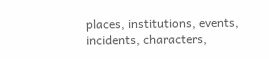places, institutions, events, incidents, characters,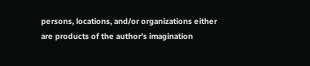persons, locations, and/or organizations either are products of the author's imagination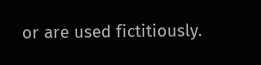or are used fictitiously.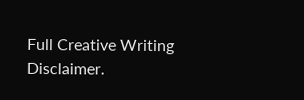Full Creative Writing Disclaimer.